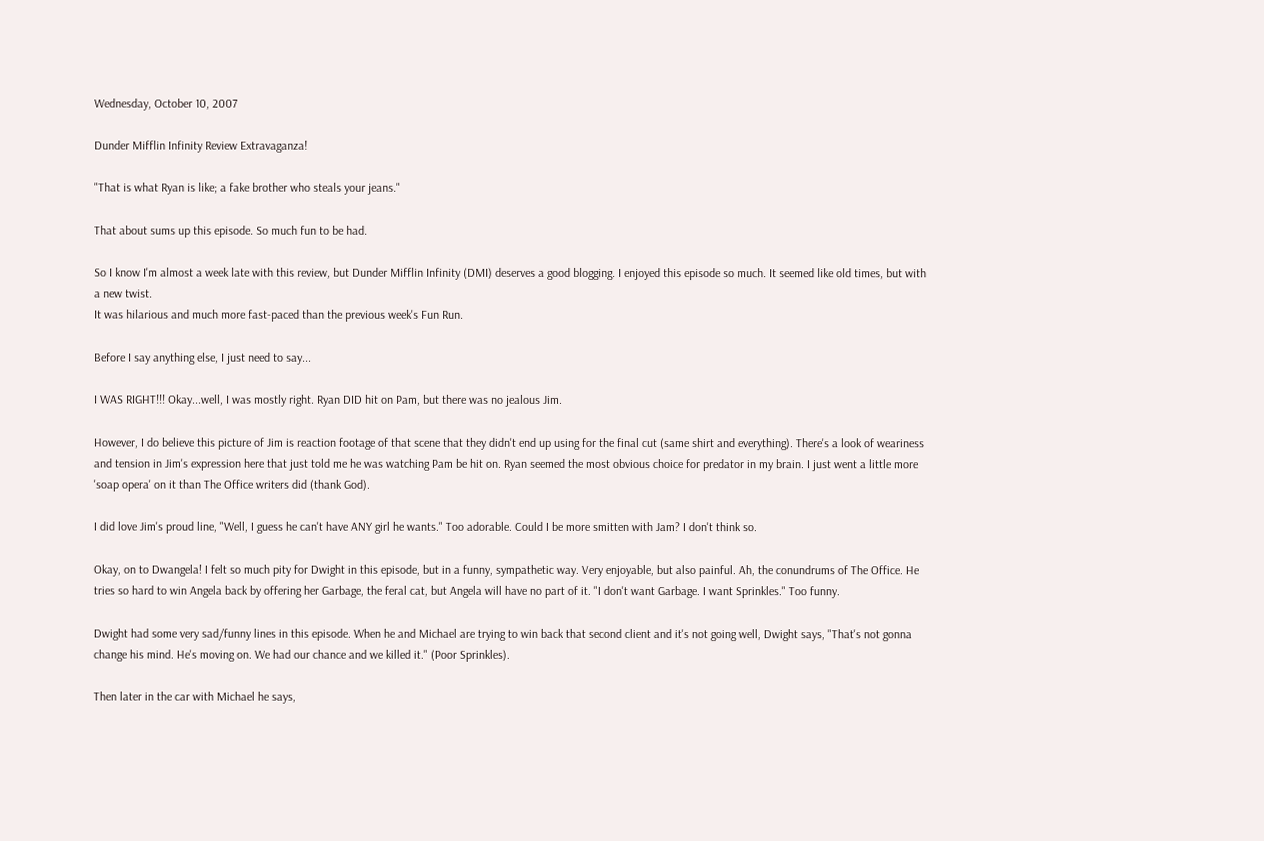Wednesday, October 10, 2007

Dunder Mifflin Infinity Review Extravaganza!

"That is what Ryan is like; a fake brother who steals your jeans."

That about sums up this episode. So much fun to be had.

So I know I'm almost a week late with this review, but Dunder Mifflin Infinity (DMI) deserves a good blogging. I enjoyed this episode so much. It seemed like old times, but with a new twist.
It was hilarious and much more fast-paced than the previous week's Fun Run.

Before I say anything else, I just need to say...

I WAS RIGHT!!! Okay...well, I was mostly right. Ryan DID hit on Pam, but there was no jealous Jim.

However, I do believe this picture of Jim is reaction footage of that scene that they didn't end up using for the final cut (same shirt and everything). There's a look of weariness and tension in Jim's expression here that just told me he was watching Pam be hit on. Ryan seemed the most obvious choice for predator in my brain. I just went a little more 'soap opera' on it than The Office writers did (thank God).

I did love Jim's proud line, "Well, I guess he can't have ANY girl he wants." Too adorable. Could I be more smitten with Jam? I don't think so.

Okay, on to Dwangela! I felt so much pity for Dwight in this episode, but in a funny, sympathetic way. Very enjoyable, but also painful. Ah, the conundrums of The Office. He tries so hard to win Angela back by offering her Garbage, the feral cat, but Angela will have no part of it. "I don't want Garbage. I want Sprinkles." Too funny.

Dwight had some very sad/funny lines in this episode. When he and Michael are trying to win back that second client and it's not going well, Dwight says, "That's not gonna change his mind. He's moving on. We had our chance and we killed it." (Poor Sprinkles).

Then later in the car with Michael he says,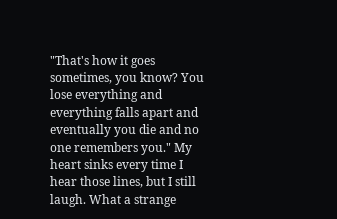"That's how it goes sometimes, you know? You lose everything and everything falls apart and eventually you die and no one remembers you." My heart sinks every time I hear those lines, but I still laugh. What a strange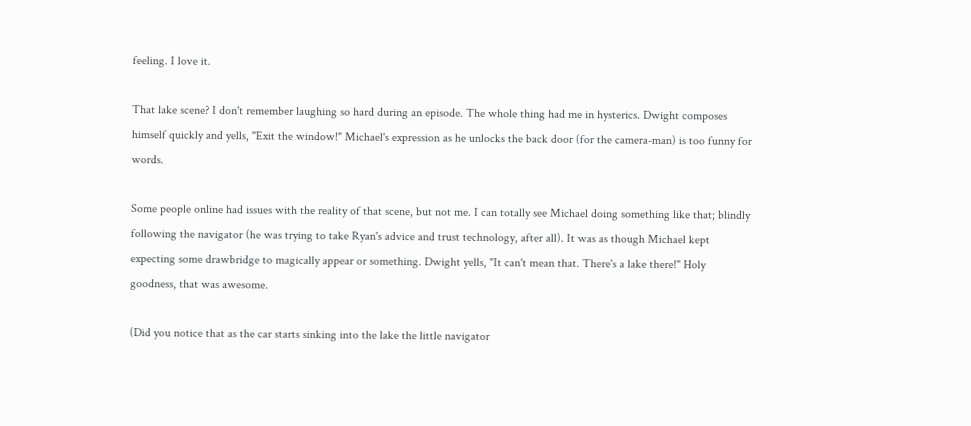feeling. I love it.

That lake scene? I don't remember laughing so hard during an episode. The whole thing had me in hysterics. Dwight composes himself quickly and yells, "Exit the window!" Michael's expression as he unlocks the back door (for the camera-man) is too funny for words.

Some people online had issues with the reality of that scene, but not me. I can totally see Michael doing something like that; blindly following the navigator (he was trying to take Ryan's advice and trust technology, after all). It was as though Michael kept expecting some drawbridge to magically appear or something. Dwight yells, "It can't mean that. There's a lake there!" Holy goodness, that was awesome.

(Did you notice that as the car starts sinking into the lake the little navigator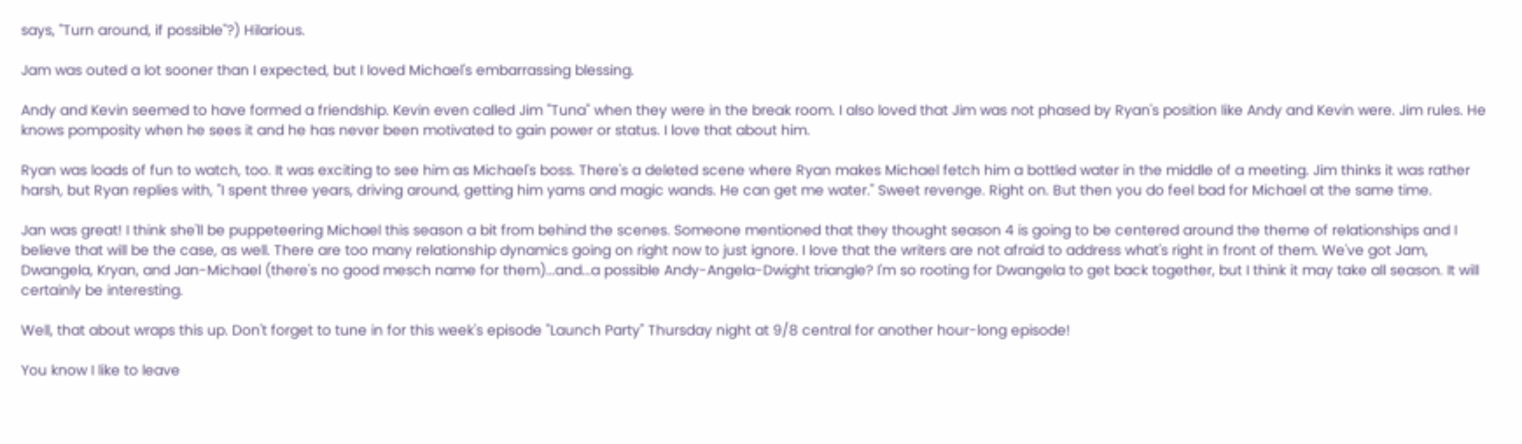says, "Turn around, if possible"?) Hilarious.

Jam was outed a lot sooner than I expected, but I loved Michael's embarrassing blessing.

Andy and Kevin seemed to have formed a friendship. Kevin even called Jim "Tuna" when they were in the break room. I also loved that Jim was not phased by Ryan's position like Andy and Kevin were. Jim rules. He knows pomposity when he sees it and he has never been motivated to gain power or status. I love that about him.

Ryan was loads of fun to watch, too. It was exciting to see him as Michael's boss. There's a deleted scene where Ryan makes Michael fetch him a bottled water in the middle of a meeting. Jim thinks it was rather harsh, but Ryan replies with, "I spent three years, driving around, getting him yams and magic wands. He can get me water." Sweet revenge. Right on. But then you do feel bad for Michael at the same time.

Jan was great! I think she'll be puppeteering Michael this season a bit from behind the scenes. Someone mentioned that they thought season 4 is going to be centered around the theme of relationships and I believe that will be the case, as well. There are too many relationship dynamics going on right now to just ignore. I love that the writers are not afraid to address what's right in front of them. We've got Jam, Dwangela, Kryan, and Jan-Michael (there's no good mesch name for them)...and...a possible Andy-Angela-Dwight triangle? I'm so rooting for Dwangela to get back together, but I think it may take all season. It will certainly be interesting.

Well, that about wraps this up. Don't forget to tune in for this week's episode "Launch Party" Thursday night at 9/8 central for another hour-long episode!

You know I like to leave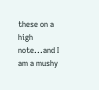these on a high note...and I am a mushy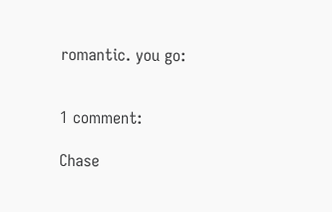romantic. you go:


1 comment:

Chase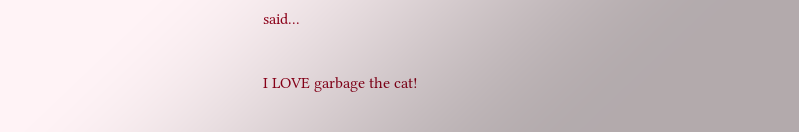said...

I LOVE garbage the cat!